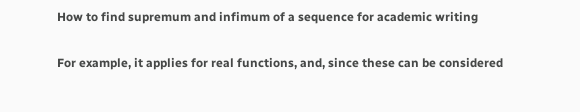How to find supremum and infimum of a sequence for academic writing

For example, it applies for real functions, and, since these can be considered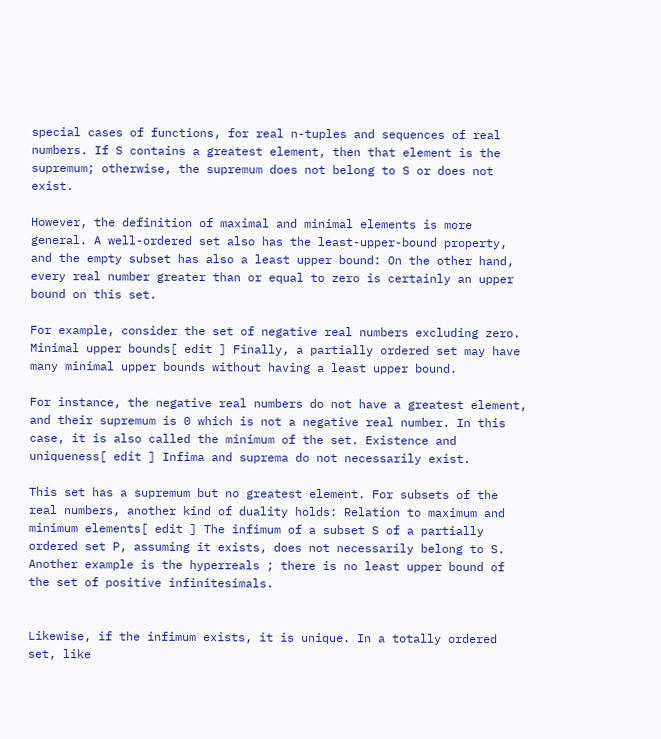special cases of functions, for real n-tuples and sequences of real numbers. If S contains a greatest element, then that element is the supremum; otherwise, the supremum does not belong to S or does not exist.

However, the definition of maximal and minimal elements is more general. A well-ordered set also has the least-upper-bound property, and the empty subset has also a least upper bound: On the other hand, every real number greater than or equal to zero is certainly an upper bound on this set.

For example, consider the set of negative real numbers excluding zero. Minimal upper bounds[ edit ] Finally, a partially ordered set may have many minimal upper bounds without having a least upper bound.

For instance, the negative real numbers do not have a greatest element, and their supremum is 0 which is not a negative real number. In this case, it is also called the minimum of the set. Existence and uniqueness[ edit ] Infima and suprema do not necessarily exist.

This set has a supremum but no greatest element. For subsets of the real numbers, another kind of duality holds: Relation to maximum and minimum elements[ edit ] The infimum of a subset S of a partially ordered set P, assuming it exists, does not necessarily belong to S. Another example is the hyperreals ; there is no least upper bound of the set of positive infinitesimals.


Likewise, if the infimum exists, it is unique. In a totally ordered set, like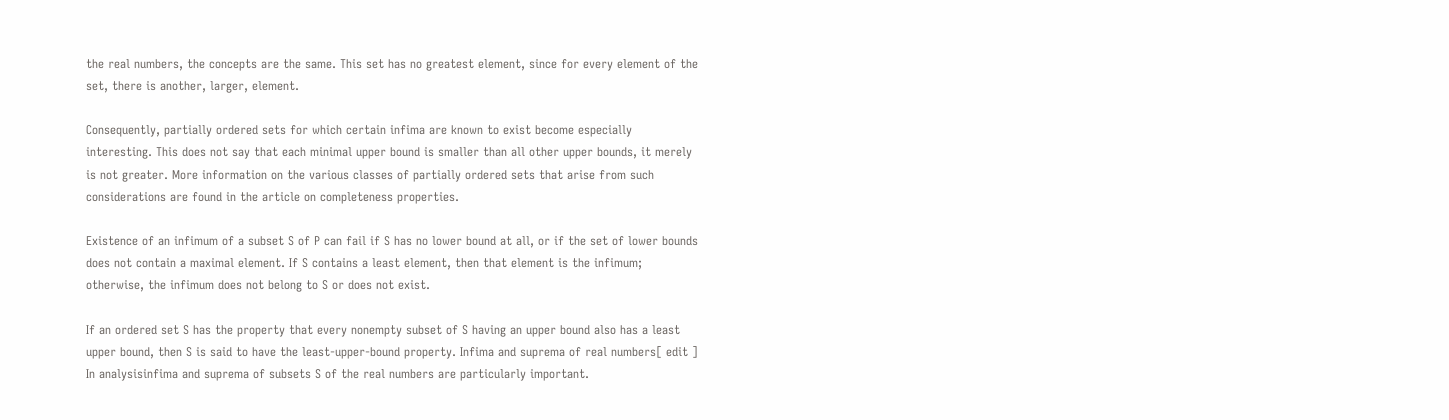the real numbers, the concepts are the same. This set has no greatest element, since for every element of the set, there is another, larger, element.

Consequently, partially ordered sets for which certain infima are known to exist become especially interesting. This does not say that each minimal upper bound is smaller than all other upper bounds, it merely is not greater. More information on the various classes of partially ordered sets that arise from such considerations are found in the article on completeness properties.

Existence of an infimum of a subset S of P can fail if S has no lower bound at all, or if the set of lower bounds does not contain a maximal element. If S contains a least element, then that element is the infimum; otherwise, the infimum does not belong to S or does not exist.

If an ordered set S has the property that every nonempty subset of S having an upper bound also has a least upper bound, then S is said to have the least-upper-bound property. Infima and suprema of real numbers[ edit ] In analysisinfima and suprema of subsets S of the real numbers are particularly important.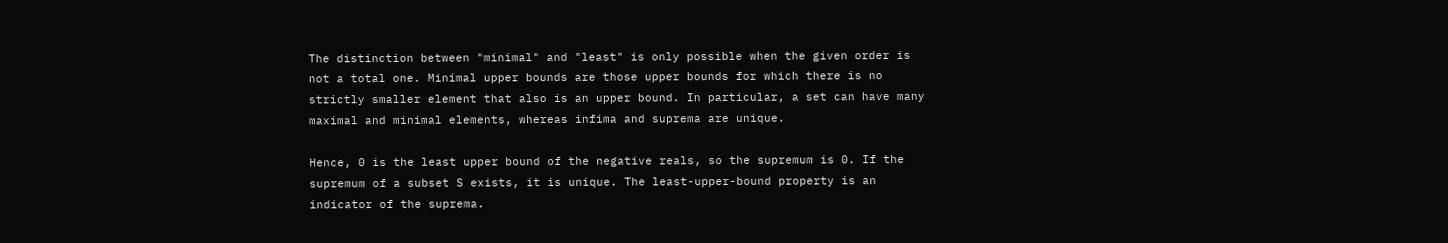The distinction between "minimal" and "least" is only possible when the given order is not a total one. Minimal upper bounds are those upper bounds for which there is no strictly smaller element that also is an upper bound. In particular, a set can have many maximal and minimal elements, whereas infima and suprema are unique.

Hence, 0 is the least upper bound of the negative reals, so the supremum is 0. If the supremum of a subset S exists, it is unique. The least-upper-bound property is an indicator of the suprema.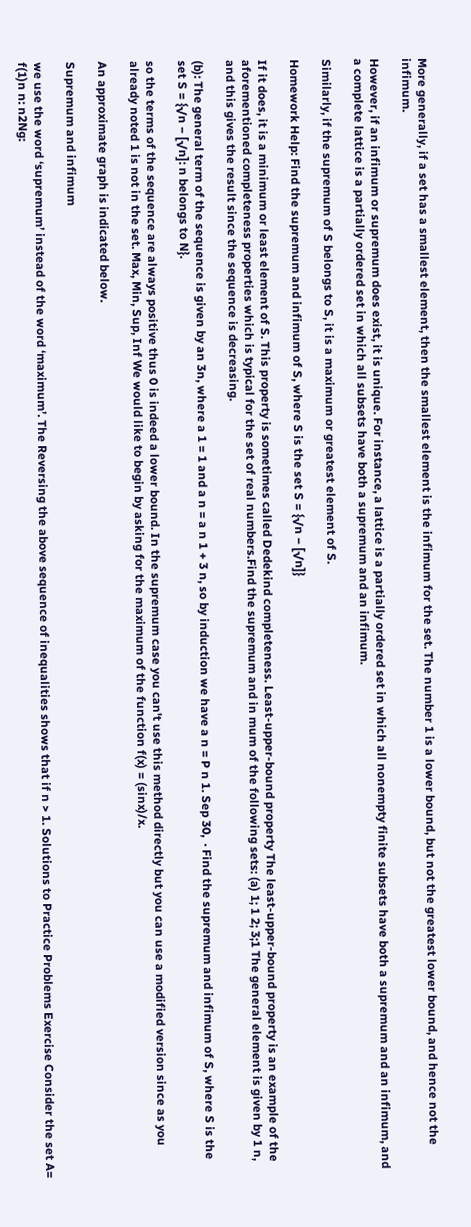More generally, if a set has a smallest element, then the smallest element is the infimum for the set. The number 1 is a lower bound, but not the greatest lower bound, and hence not the infimum.

However, if an infimum or supremum does exist, it is unique. For instance, a lattice is a partially ordered set in which all nonempty finite subsets have both a supremum and an infimum, and a complete lattice is a partially ordered set in which all subsets have both a supremum and an infimum.

Similarly, if the supremum of S belongs to S, it is a maximum or greatest element of S.

Homework Help: Find the supremum and infimum of S, where S is the set S = {√n − [√n]}

If it does, it is a minimum or least element of S. This property is sometimes called Dedekind completeness. Least-upper-bound property The least-upper-bound property is an example of the aforementioned completeness properties which is typical for the set of real numbers.Find the supremum and in mum of the following sets: (a) 1; 1 2; 3;1 The general element is given by 1 n, and this gives the result since the sequence is decreasing.

(b): The general term of the sequence is given by an 3n, where a 1 = 1 and a n = a n 1 + 3 n, so by induction we have a n = P n 1. Sep 30,  · Find the supremum and infimum of S, where S is the set S = {√n − [√n]: n belongs to N}.

so the terms of the sequence are always positive thus 0 is indeed a lower bound. In the supremum case you can't use this method directly but you can use a modified version since as you already noted 1 is not in the set. Max, Min, Sup, Inf We would like to begin by asking for the maximum of the function f(x) = (sinx)/x.

An approximate graph is indicated below.

Supremum and infimum

we use the word ‘supremum’ instead of the word ‘maximum’. The Reversing the above sequence of inequalities shows that if n > 1. Solutions to Practice Problems Exercise Consider the set A= f(1)n n: n2Ng: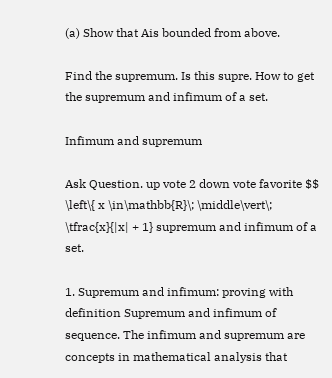(a) Show that Ais bounded from above.

Find the supremum. Is this supre. How to get the supremum and infimum of a set.

Infimum and supremum

Ask Question. up vote 2 down vote favorite $$ \left\{ x \in\mathbb{R}\; \middle\vert\; \tfrac{x}{|x| + 1} supremum and infimum of a set.

1. Supremum and infimum: proving with definition Supremum and infimum of sequence. The infimum and supremum are concepts in mathematical analysis that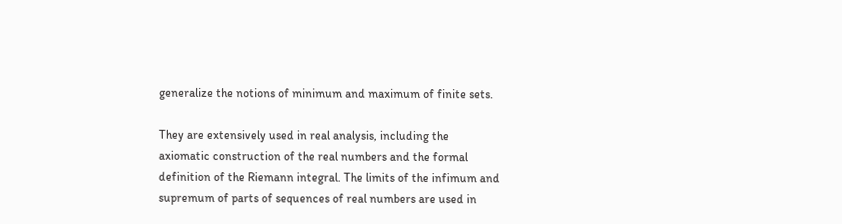generalize the notions of minimum and maximum of finite sets.

They are extensively used in real analysis, including the axiomatic construction of the real numbers and the formal definition of the Riemann integral. The limits of the infimum and supremum of parts of sequences of real numbers are used in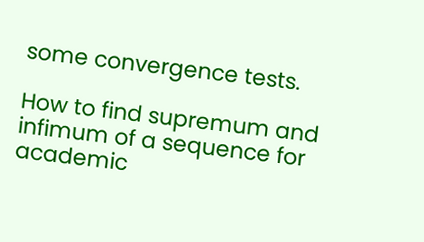some convergence tests.

How to find supremum and infimum of a sequence for academic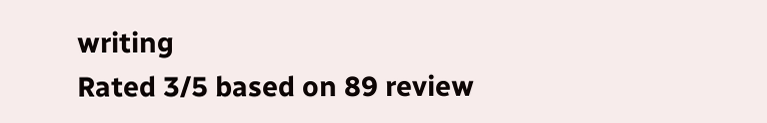writing
Rated 3/5 based on 89 review